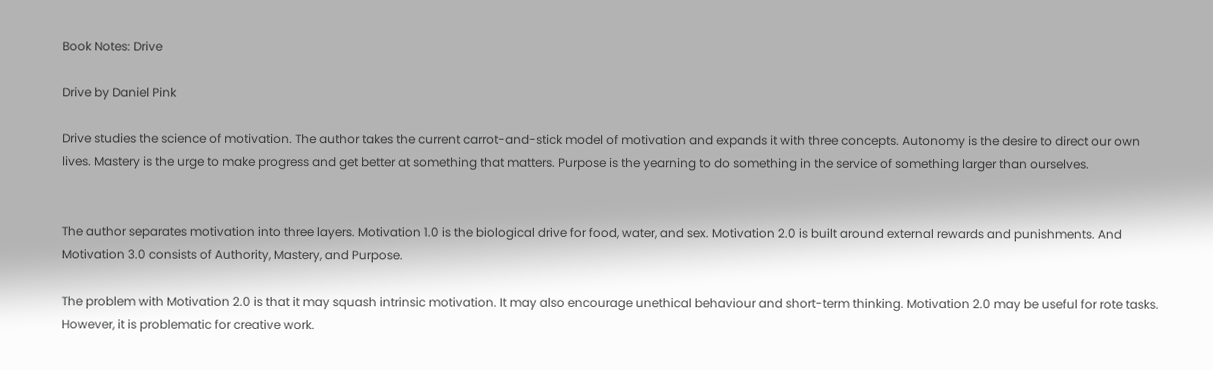Book Notes: Drive

Drive by Daniel Pink

Drive studies the science of motivation. The author takes the current carrot-and-stick model of motivation and expands it with three concepts. Autonomy is the desire to direct our own lives. Mastery is the urge to make progress and get better at something that matters. Purpose is the yearning to do something in the service of something larger than ourselves.


The author separates motivation into three layers. Motivation 1.0 is the biological drive for food, water, and sex. Motivation 2.0 is built around external rewards and punishments. And Motivation 3.0 consists of Authority, Mastery, and Purpose.

The problem with Motivation 2.0 is that it may squash intrinsic motivation. It may also encourage unethical behaviour and short-term thinking. Motivation 2.0 may be useful for rote tasks. However, it is problematic for creative work.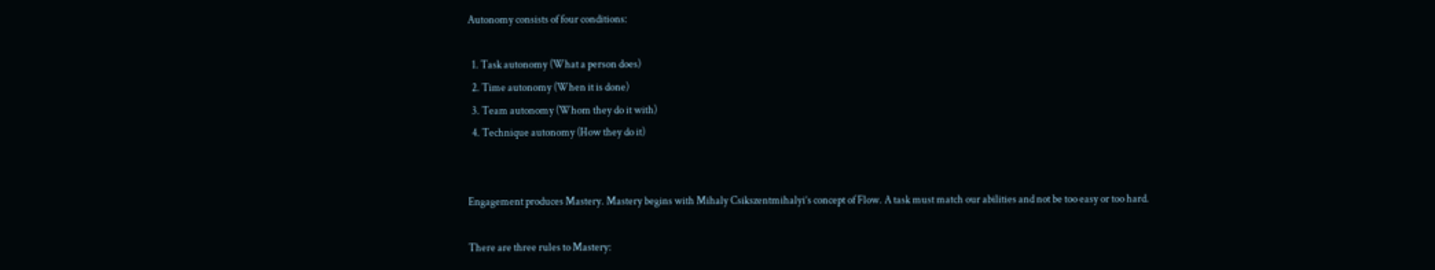Autonomy consists of four conditions:

  1. Task autonomy (What a person does)
  2. Time autonomy (When it is done)
  3. Team autonomy (Whom they do it with)
  4. Technique autonomy (How they do it)


Engagement produces Mastery. Mastery begins with Mihaly Csikszentmihalyi’s concept of Flow. A task must match our abilities and not be too easy or too hard.

There are three rules to Mastery: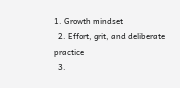1. Growth mindset
  2. Effort, grit, and deliberate practice
  3.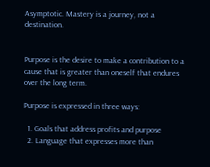Asymptotic. Mastery is a journey, not a destination.


Purpose is the desire to make a contribution to a cause that is greater than oneself that endures over the long term.

Purpose is expressed in three ways:

  1. Goals that address profits and purpose
  2. Language that expresses more than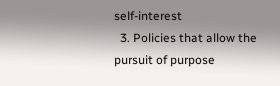self-interest
  3. Policies that allow the pursuit of purpose